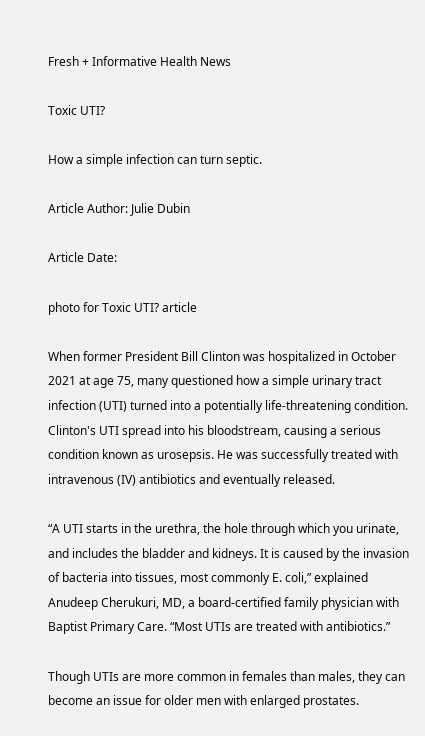Fresh + Informative Health News

Toxic UTI?

How a simple infection can turn septic.

Article Author: Julie Dubin

Article Date:

photo for Toxic UTI? article

When former President Bill Clinton was hospitalized in October 2021 at age 75, many questioned how a simple urinary tract infection (UTI) turned into a potentially life-threatening condition. Clinton's UTI spread into his bloodstream, causing a serious condition known as urosepsis. He was successfully treated with intravenous (IV) antibiotics and eventually released.

“A UTI starts in the urethra, the hole through which you urinate, and includes the bladder and kidneys. It is caused by the invasion of bacteria into tissues, most commonly E. coli,” explained Anudeep Cherukuri, MD, a board-certified family physician with Baptist Primary Care. “Most UTIs are treated with antibiotics.”

Though UTIs are more common in females than males, they can become an issue for older men with enlarged prostates.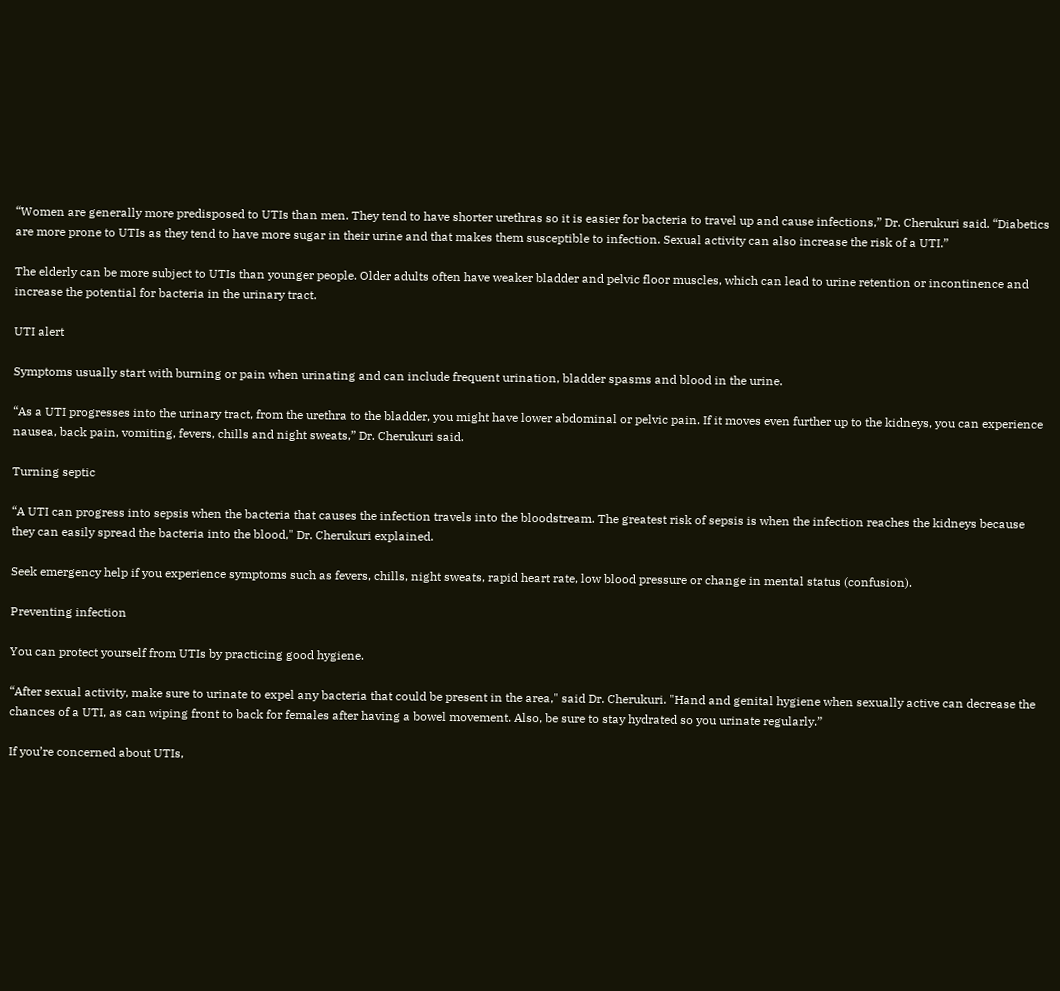“Women are generally more predisposed to UTIs than men. They tend to have shorter urethras so it is easier for bacteria to travel up and cause infections,” Dr. Cherukuri said. “Diabetics are more prone to UTIs as they tend to have more sugar in their urine and that makes them susceptible to infection. Sexual activity can also increase the risk of a UTI.”

The elderly can be more subject to UTIs than younger people. Older adults often have weaker bladder and pelvic floor muscles, which can lead to urine retention or incontinence and increase the potential for bacteria in the urinary tract.

UTI alert

Symptoms usually start with burning or pain when urinating and can include frequent urination, bladder spasms and blood in the urine.

“As a UTI progresses into the urinary tract, from the urethra to the bladder, you might have lower abdominal or pelvic pain. If it moves even further up to the kidneys, you can experience nausea, back pain, vomiting, fevers, chills and night sweats,” Dr. Cherukuri said.

Turning septic

“A UTI can progress into sepsis when the bacteria that causes the infection travels into the bloodstream. The greatest risk of sepsis is when the infection reaches the kidneys because they can easily spread the bacteria into the blood," Dr. Cherukuri explained.

Seek emergency help if you experience symptoms such as fevers, chills, night sweats, rapid heart rate, low blood pressure or change in mental status (confusion).

Preventing infection

You can protect yourself from UTIs by practicing good hygiene.

“After sexual activity, make sure to urinate to expel any bacteria that could be present in the area," said Dr. Cherukuri. "Hand and genital hygiene when sexually active can decrease the chances of a UTI, as can wiping front to back for females after having a bowel movement. Also, be sure to stay hydrated so you urinate regularly.”

If you’re concerned about UTIs,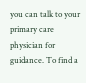you can talk to your primary care physician for guidance. To find a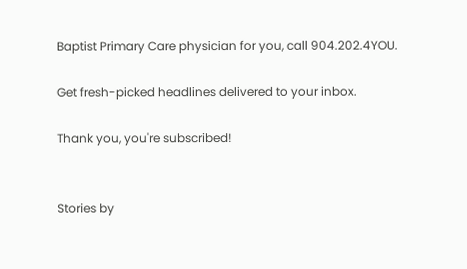Baptist Primary Care physician for you, call 904.202.4YOU.

Get fresh-picked headlines delivered to your inbox.

Thank you, you're subscribed!


Stories by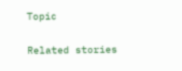Topic

Related stories